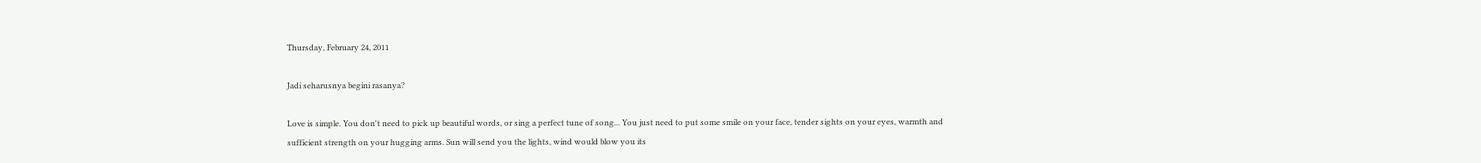Thursday, February 24, 2011

Jadi seharusnya begini rasanya?

Love is simple. You don't need to pick up beautiful words, or sing a perfect tune of song... You just need to put some smile on your face, tender sights on your eyes, warmth and sufficient strength on your hugging arms. Sun will send you the lights, wind would blow you its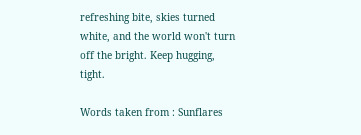refreshing bite, skies turned white, and the world won't turn off the bright. Keep hugging, tight.

Words taken from : Sunflares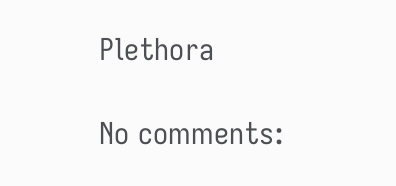Plethora

No comments: